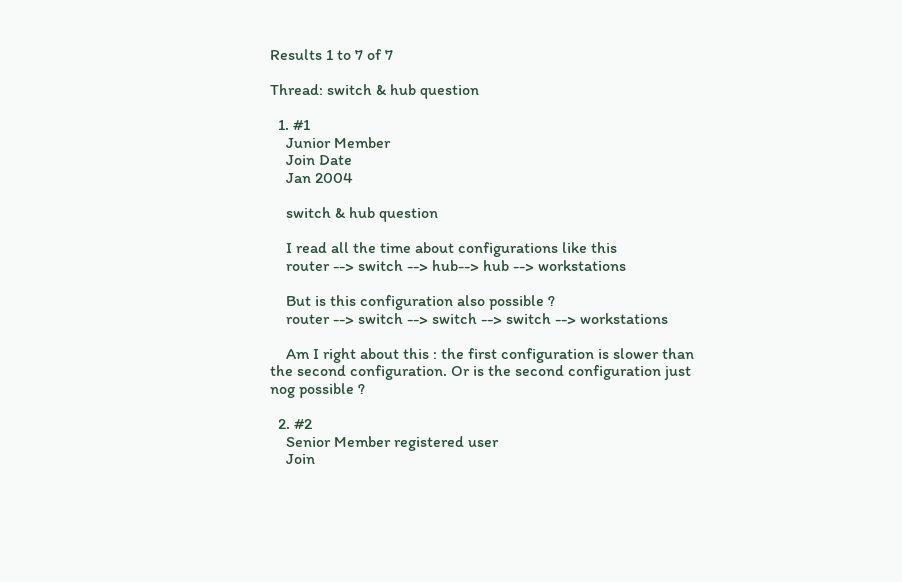Results 1 to 7 of 7

Thread: switch & hub question

  1. #1
    Junior Member
    Join Date
    Jan 2004

    switch & hub question

    I read all the time about configurations like this
    router --> switch --> hub--> hub --> workstations

    But is this configuration also possible ?
    router --> switch --> switch --> switch --> workstations

    Am I right about this : the first configuration is slower than the second configuration. Or is the second configuration just nog possible ?

  2. #2
    Senior Member registered user
    Join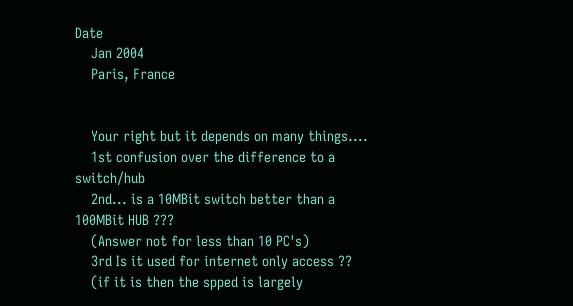Date
    Jan 2004
    Paris, France


    Your right but it depends on many things....
    1st confusion over the difference to a switch/hub
    2nd... is a 10MBit switch better than a 100MBit HUB ???
    (Answer not for less than 10 PC's)
    3rd Is it used for internet only access ??
    (if it is then the spped is largely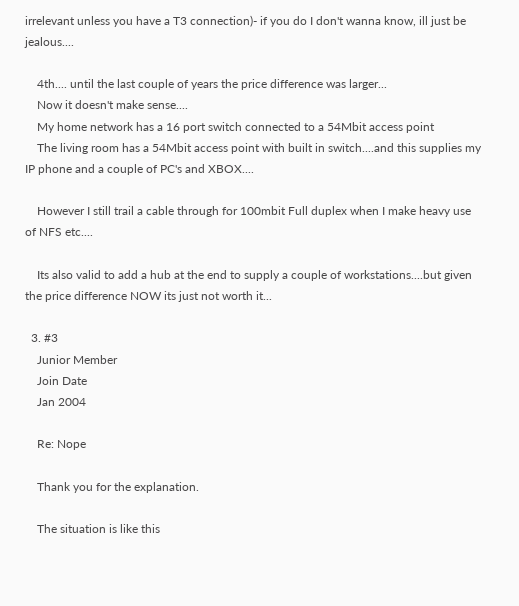irrelevant unless you have a T3 connection)- if you do I don't wanna know, ill just be jealous....

    4th.... until the last couple of years the price difference was larger...
    Now it doesn't make sense....
    My home network has a 16 port switch connected to a 54Mbit access point
    The living room has a 54Mbit access point with built in switch....and this supplies my IP phone and a couple of PC's and XBOX....

    However I still trail a cable through for 100mbit Full duplex when I make heavy use of NFS etc....

    Its also valid to add a hub at the end to supply a couple of workstations....but given the price difference NOW its just not worth it...

  3. #3
    Junior Member
    Join Date
    Jan 2004

    Re: Nope

    Thank you for the explanation.

    The situation is like this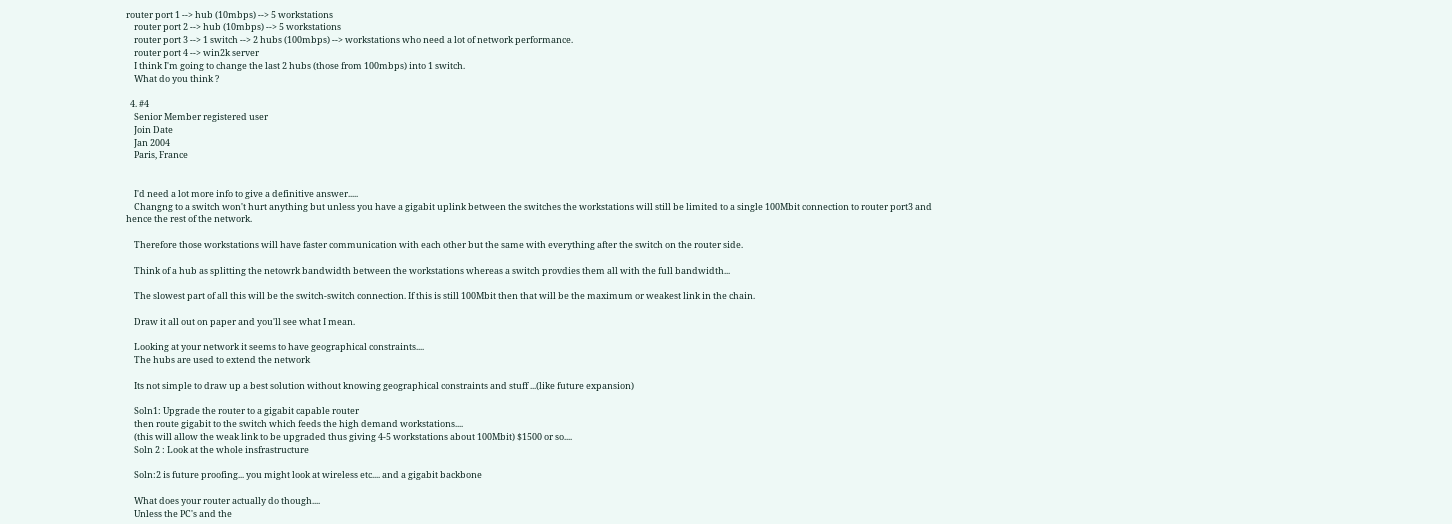router port 1 --> hub (10mbps) --> 5 workstations
    router port 2 --> hub (10mbps) --> 5 workstations
    router port 3 --> 1 switch --> 2 hubs (100mbps) --> workstations who need a lot of network performance.
    router port 4 --> win2k server
    I think I'm going to change the last 2 hubs (those from 100mbps) into 1 switch.
    What do you think ?

  4. #4
    Senior Member registered user
    Join Date
    Jan 2004
    Paris, France


    I'd need a lot more info to give a definitive answer.....
    Changng to a switch won't hurt anything but unless you have a gigabit uplink between the switches the workstations will still be limited to a single 100Mbit connection to router port3 and hence the rest of the network.

    Therefore those workstations will have faster communication with each other but the same with everything after the switch on the router side.

    Think of a hub as splitting the netowrk bandwidth between the workstations whereas a switch provdies them all with the full bandwidth...

    The slowest part of all this will be the switch-switch connection. If this is still 100Mbit then that will be the maximum or weakest link in the chain.

    Draw it all out on paper and you'll see what I mean.

    Looking at your network it seems to have geographical constraints....
    The hubs are used to extend the network

    Its not simple to draw up a best solution without knowing geographical constraints and stuff ...(like future expansion)

    Soln1: Upgrade the router to a gigabit capable router
    then route gigabit to the switch which feeds the high demand workstations....
    (this will allow the weak link to be upgraded thus giving 4-5 workstations about 100Mbit) $1500 or so....
    Soln 2 : Look at the whole insfrastructure

    Soln:2 is future proofing... you might look at wireless etc.... and a gigabit backbone

    What does your router actually do though....
    Unless the PC's and the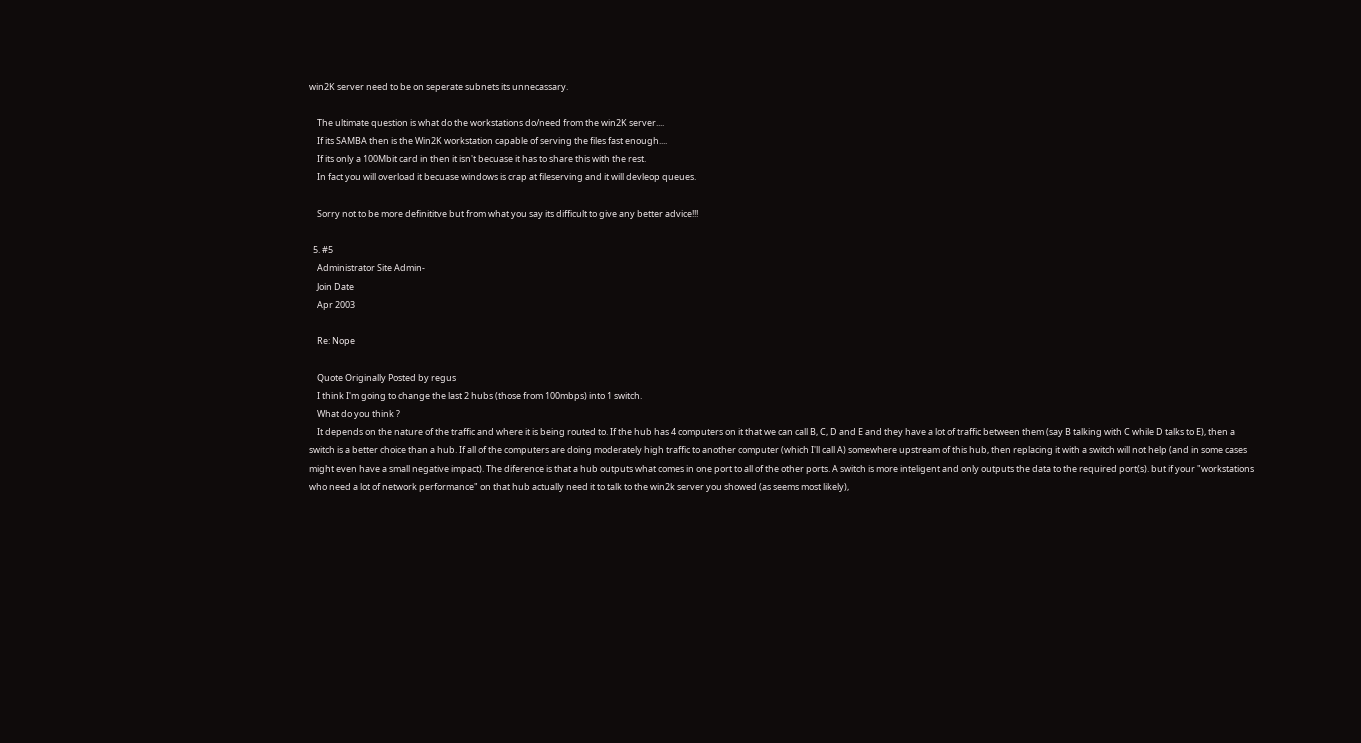win2K server need to be on seperate subnets its unnecassary.

    The ultimate question is what do the workstations do/need from the win2K server....
    If its SAMBA then is the Win2K workstation capable of serving the files fast enough....
    If its only a 100Mbit card in then it isn't becuase it has to share this with the rest.
    In fact you will overload it becuase windows is crap at fileserving and it will devleop queues.

    Sorry not to be more definititve but from what you say its difficult to give any better advice!!!

  5. #5
    Administrator Site Admin-
    Join Date
    Apr 2003

    Re: Nope

    Quote Originally Posted by regus
    I think I'm going to change the last 2 hubs (those from 100mbps) into 1 switch.
    What do you think ?
    It depends on the nature of the traffic and where it is being routed to. If the hub has 4 computers on it that we can call B, C, D and E and they have a lot of traffic between them (say B talking with C while D talks to E), then a switch is a better choice than a hub. If all of the computers are doing moderately high traffic to another computer (which I'll call A) somewhere upstream of this hub, then replacing it with a switch will not help (and in some cases might even have a small negative impact). The diference is that a hub outputs what comes in one port to all of the other ports. A switch is more inteligent and only outputs the data to the required port(s). but if your "workstations who need a lot of network performance" on that hub actually need it to talk to the win2k server you showed (as seems most likely),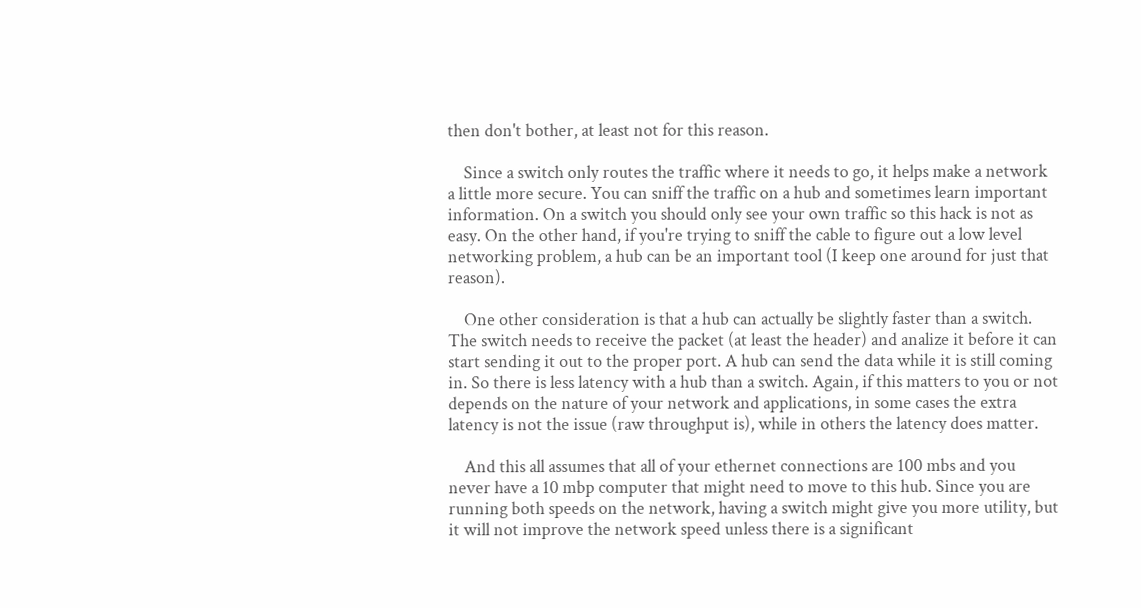then don't bother, at least not for this reason.

    Since a switch only routes the traffic where it needs to go, it helps make a network a little more secure. You can sniff the traffic on a hub and sometimes learn important information. On a switch you should only see your own traffic so this hack is not as easy. On the other hand, if you're trying to sniff the cable to figure out a low level networking problem, a hub can be an important tool (I keep one around for just that reason).

    One other consideration is that a hub can actually be slightly faster than a switch. The switch needs to receive the packet (at least the header) and analize it before it can start sending it out to the proper port. A hub can send the data while it is still coming in. So there is less latency with a hub than a switch. Again, if this matters to you or not depends on the nature of your network and applications, in some cases the extra latency is not the issue (raw throughput is), while in others the latency does matter.

    And this all assumes that all of your ethernet connections are 100 mbs and you never have a 10 mbp computer that might need to move to this hub. Since you are running both speeds on the network, having a switch might give you more utility, but it will not improve the network speed unless there is a significant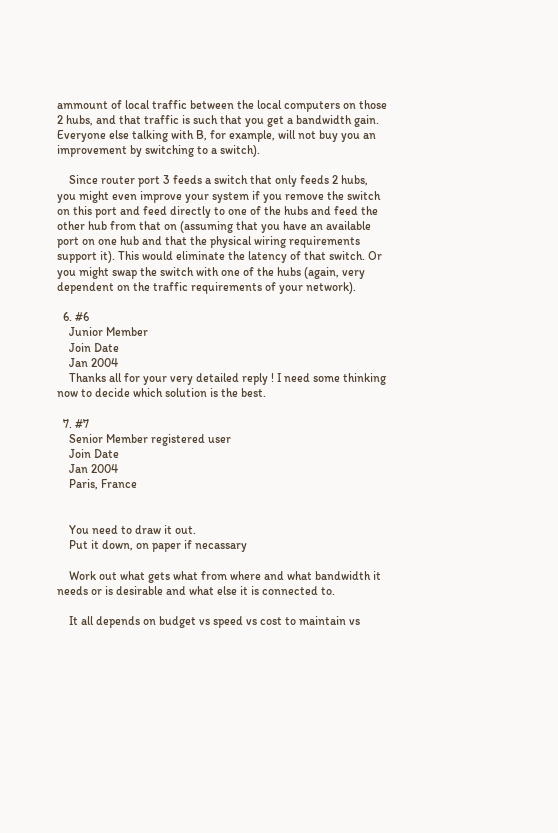ammount of local traffic between the local computers on those 2 hubs, and that traffic is such that you get a bandwidth gain. Everyone else talking with B, for example, will not buy you an improvement by switching to a switch).

    Since router port 3 feeds a switch that only feeds 2 hubs, you might even improve your system if you remove the switch on this port and feed directly to one of the hubs and feed the other hub from that on (assuming that you have an available port on one hub and that the physical wiring requirements support it). This would eliminate the latency of that switch. Or you might swap the switch with one of the hubs (again, very dependent on the traffic requirements of your network).

  6. #6
    Junior Member
    Join Date
    Jan 2004
    Thanks all for your very detailed reply ! I need some thinking now to decide which solution is the best.

  7. #7
    Senior Member registered user
    Join Date
    Jan 2004
    Paris, France


    You need to draw it out.
    Put it down, on paper if necassary

    Work out what gets what from where and what bandwidth it needs or is desirable and what else it is connected to.

    It all depends on budget vs speed vs cost to maintain vs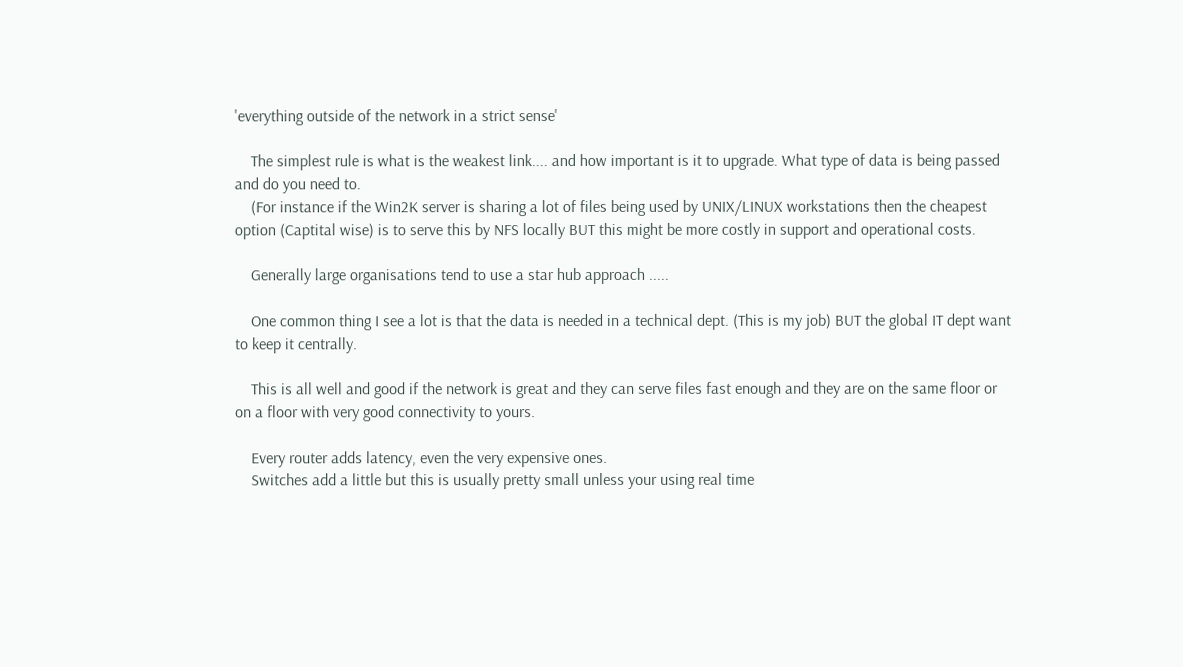'everything outside of the network in a strict sense'

    The simplest rule is what is the weakest link.... and how important is it to upgrade. What type of data is being passed and do you need to.
    (For instance if the Win2K server is sharing a lot of files being used by UNIX/LINUX workstations then the cheapest option (Captital wise) is to serve this by NFS locally BUT this might be more costly in support and operational costs.

    Generally large organisations tend to use a star hub approach .....

    One common thing I see a lot is that the data is needed in a technical dept. (This is my job) BUT the global IT dept want to keep it centrally.

    This is all well and good if the network is great and they can serve files fast enough and they are on the same floor or on a floor with very good connectivity to yours.

    Every router adds latency, even the very expensive ones.
    Switches add a little but this is usually pretty small unless your using real time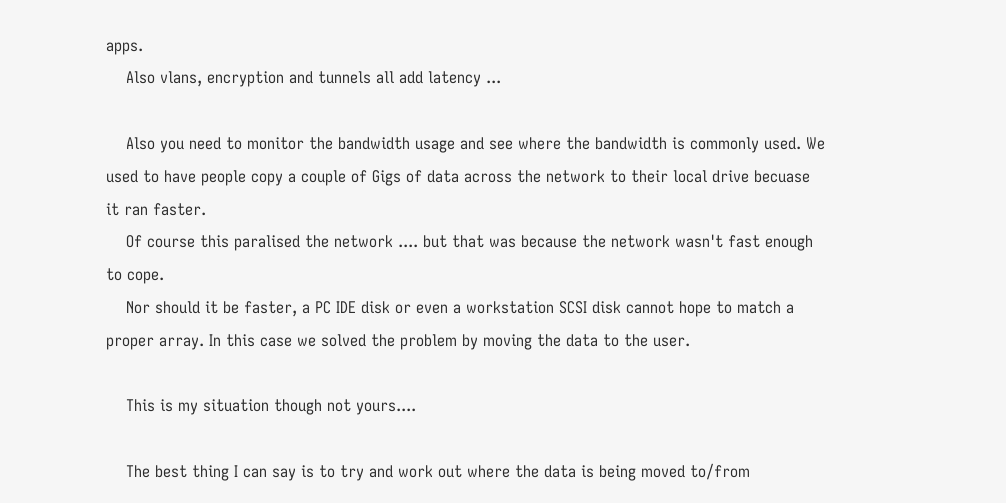apps.
    Also vlans, encryption and tunnels all add latency ...

    Also you need to monitor the bandwidth usage and see where the bandwidth is commonly used. We used to have people copy a couple of Gigs of data across the network to their local drive becuase it ran faster.
    Of course this paralised the network .... but that was because the network wasn't fast enough to cope.
    Nor should it be faster, a PC IDE disk or even a workstation SCSI disk cannot hope to match a proper array. In this case we solved the problem by moving the data to the user.

    This is my situation though not yours....

    The best thing I can say is to try and work out where the data is being moved to/from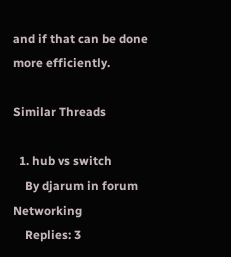and if that can be done more efficiently.

Similar Threads

  1. hub vs switch
    By djarum in forum Networking
    Replies: 3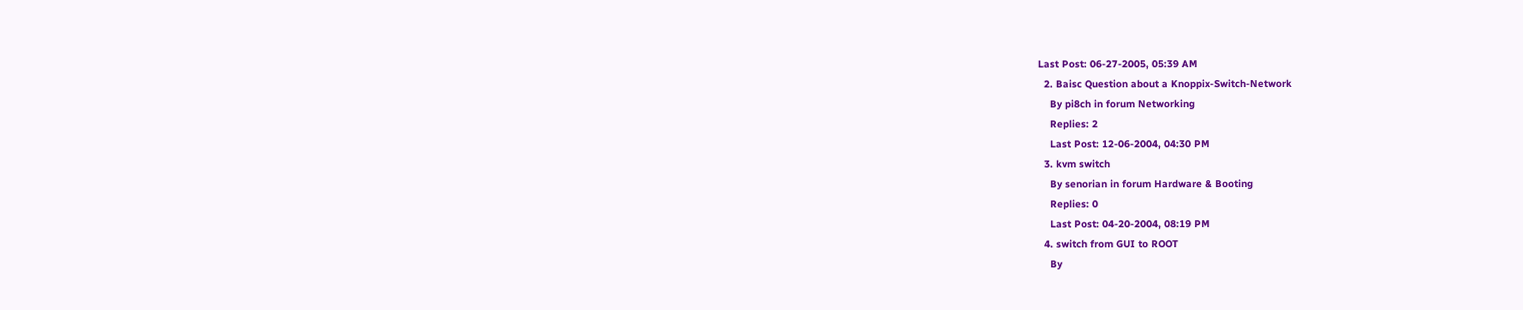Last Post: 06-27-2005, 05:39 AM
  2. Baisc Question about a Knoppix-Switch-Network
    By pi8ch in forum Networking
    Replies: 2
    Last Post: 12-06-2004, 04:30 PM
  3. kvm switch
    By senorian in forum Hardware & Booting
    Replies: 0
    Last Post: 04-20-2004, 08:19 PM
  4. switch from GUI to ROOT
    By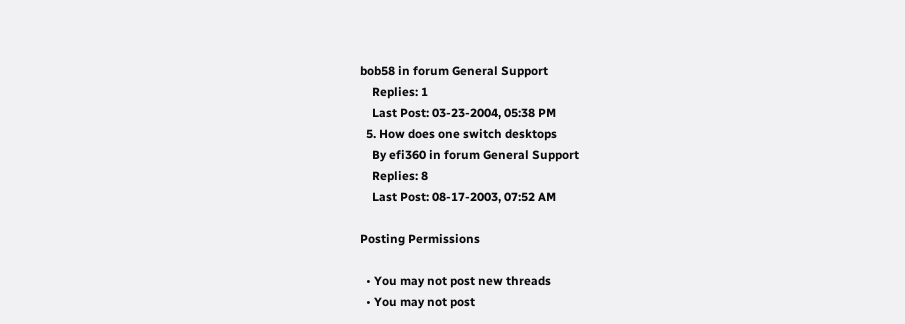bob58 in forum General Support
    Replies: 1
    Last Post: 03-23-2004, 05:38 PM
  5. How does one switch desktops
    By efi360 in forum General Support
    Replies: 8
    Last Post: 08-17-2003, 07:52 AM

Posting Permissions

  • You may not post new threads
  • You may not post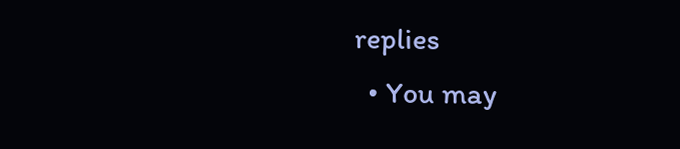replies
  • You may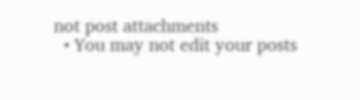not post attachments
  • You may not edit your posts